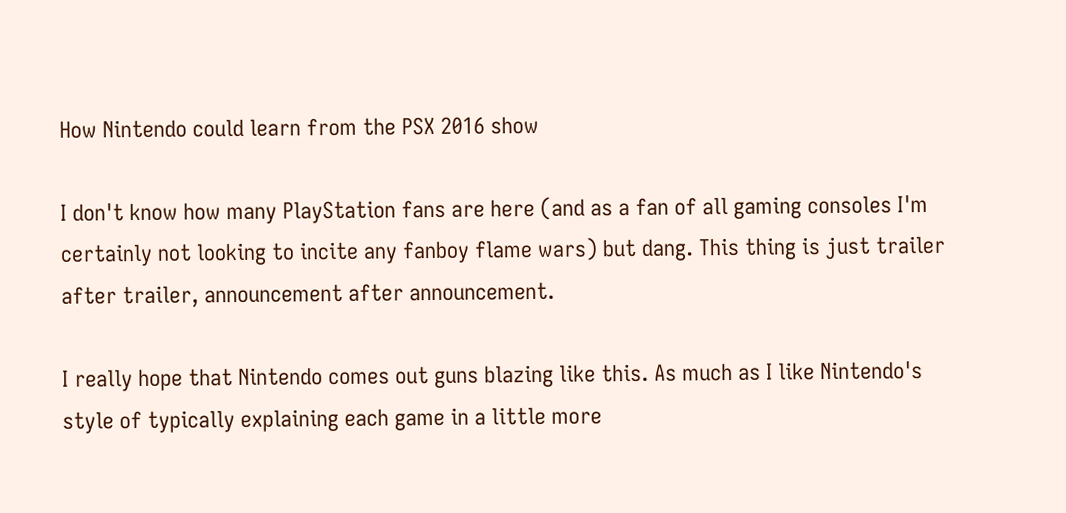How Nintendo could learn from the PSX 2016 show

I don't know how many PlayStation fans are here (and as a fan of all gaming consoles I'm certainly not looking to incite any fanboy flame wars) but dang. This thing is just trailer after trailer, announcement after announcement.

I really hope that Nintendo comes out guns blazing like this. As much as I like Nintendo's style of typically explaining each game in a little more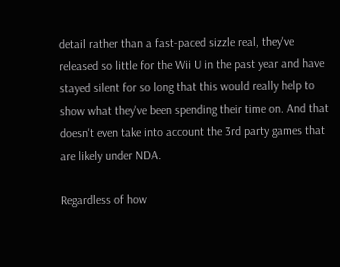detail rather than a fast-paced sizzle real, they've released so little for the Wii U in the past year and have stayed silent for so long that this would really help to show what they've been spending their time on. And that doesn't even take into account the 3rd party games that are likely under NDA.

Regardless of how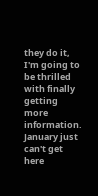they do it, I'm going to be thrilled with finally getting more information. January just can't get here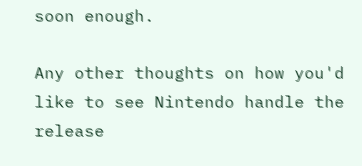soon enough.

Any other thoughts on how you'd like to see Nintendo handle the release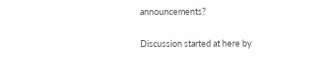announcements?

Discussion started at here by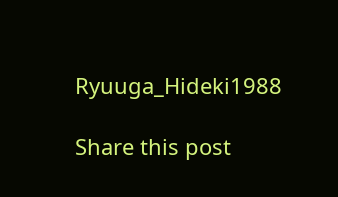Ryuuga_Hideki1988

Share this post